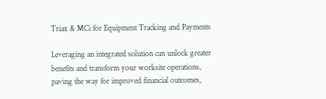Triax & MCi for Equipment Tracking and Payments

Leveraging an integrated solution can unlock greater benefits and transform your worksite operations, paving the way for improved financial outcomes,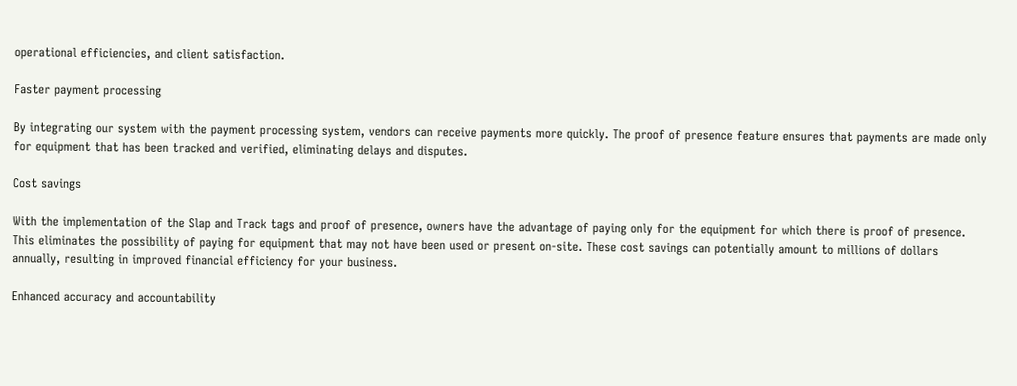operational efficiencies, and client satisfaction.

Faster payment processing

By integrating our system with the payment processing system, vendors can receive payments more quickly. The proof of presence feature ensures that payments are made only for equipment that has been tracked and verified, eliminating delays and disputes.

Cost savings

With the implementation of the Slap and Track tags and proof of presence, owners have the advantage of paying only for the equipment for which there is proof of presence. This eliminates the possibility of paying for equipment that may not have been used or present on-site. These cost savings can potentially amount to millions of dollars annually, resulting in improved financial efficiency for your business.

Enhanced accuracy and accountability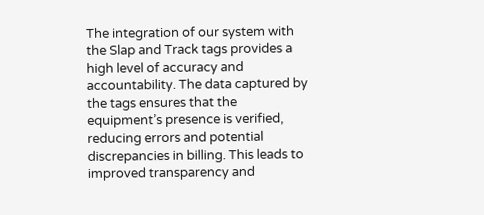The integration of our system with the Slap and Track tags provides a high level of accuracy and accountability. The data captured by the tags ensures that the equipment’s presence is verified, reducing errors and potential discrepancies in billing. This leads to improved transparency and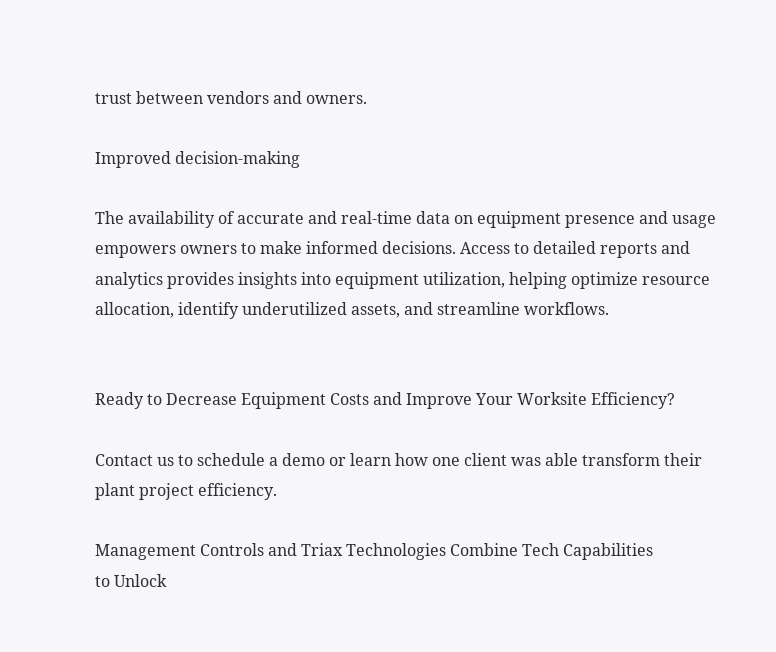trust between vendors and owners.

Improved decision-making

The availability of accurate and real-time data on equipment presence and usage empowers owners to make informed decisions. Access to detailed reports and analytics provides insights into equipment utilization, helping optimize resource allocation, identify underutilized assets, and streamline workflows.


Ready to Decrease Equipment Costs and Improve Your Worksite Efficiency?

Contact us to schedule a demo or learn how one client was able transform their plant project efficiency.

Management Controls and Triax Technologies Combine Tech Capabilities
to Unlock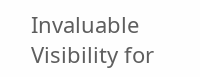Invaluable Visibility for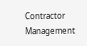Contractor Management